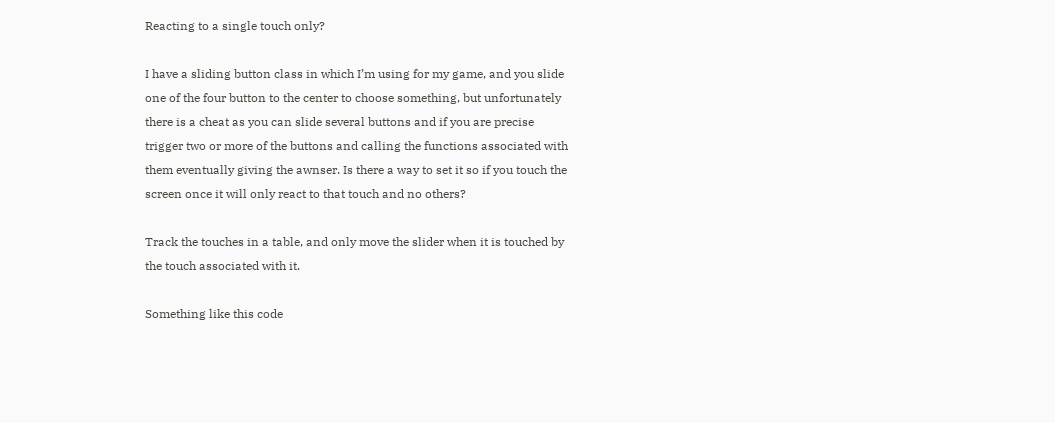Reacting to a single touch only?

I have a sliding button class in which I’m using for my game, and you slide one of the four button to the center to choose something, but unfortunately there is a cheat as you can slide several buttons and if you are precise trigger two or more of the buttons and calling the functions associated with them eventually giving the awnser. Is there a way to set it so if you touch the screen once it will only react to that touch and no others?

Track the touches in a table, and only move the slider when it is touched by the touch associated with it.

Something like this code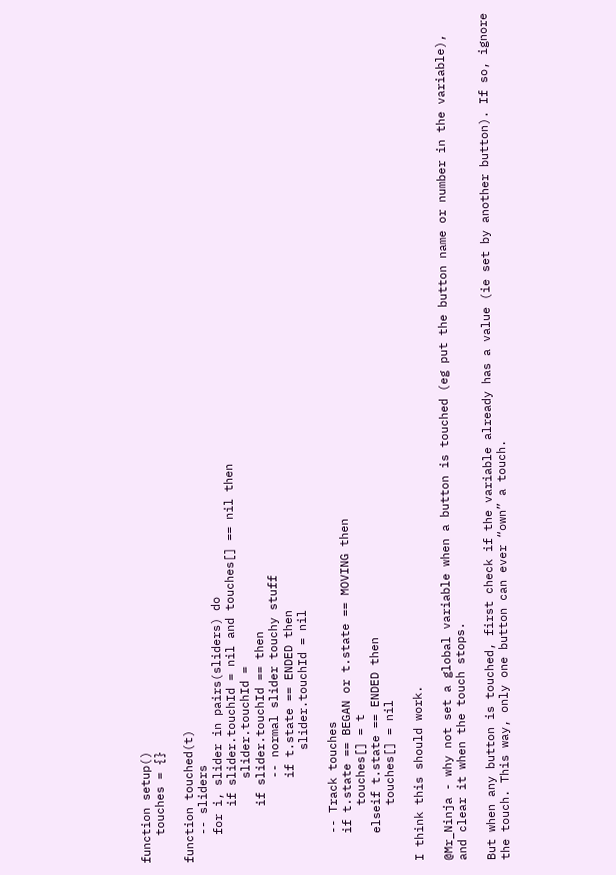function setup()
    touches = {}

function touched(t)
    -- sliders
    for i, slider in pairs(sliders) do
        if slider.touchId = nil and touches[] == nil then
            slider.touchId =
        if slider.touchId == then
            -- normal slider touchy stuff
            if t.state == ENDED then
                slider.touchId = nil

    -- Track touches
    if t.state == BEGAN or t.state == MOVING then
        touches[] = t
    elseif t.state == ENDED then
        touches[] = nil

I think this should work.

@Mr_Ninja - why not set a global variable when a button is touched (eg put the button name or number in the variable), and clear it when the touch stops.

But when any button is touched, first check if the variable already has a value (ie set by another button). If so, ignore the touch. This way, only one button can ever “own” a touch.